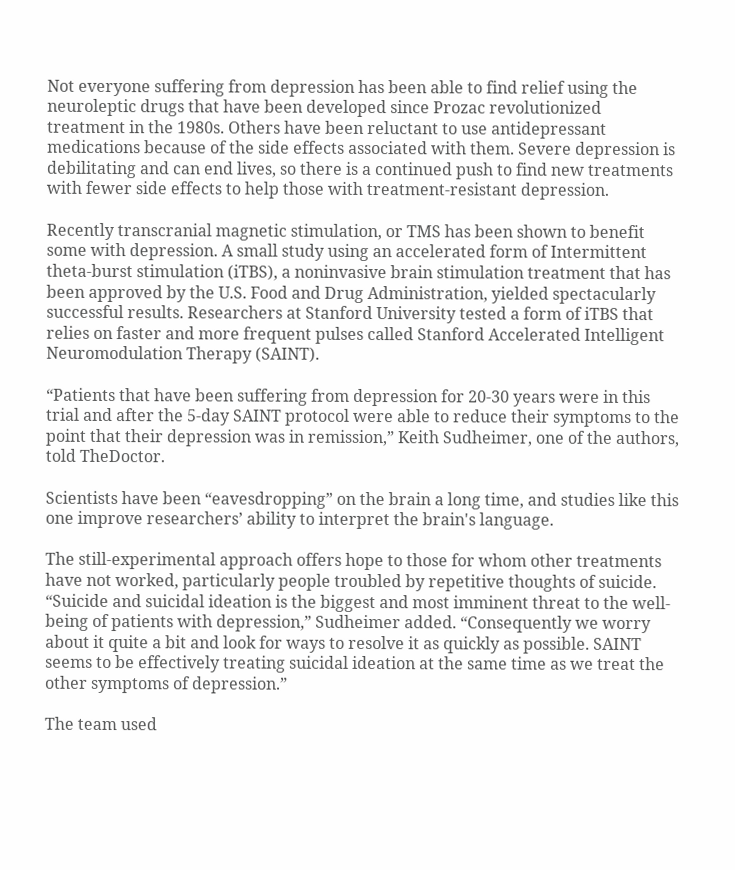Not everyone suffering from depression has been able to find relief using the neuroleptic drugs that have been developed since Prozac revolutionized treatment in the 1980s. Others have been reluctant to use antidepressant medications because of the side effects associated with them. Severe depression is debilitating and can end lives, so there is a continued push to find new treatments with fewer side effects to help those with treatment-resistant depression.

Recently transcranial magnetic stimulation, or TMS has been shown to benefit some with depression. A small study using an accelerated form of Intermittent theta-burst stimulation (iTBS), a noninvasive brain stimulation treatment that has been approved by the U.S. Food and Drug Administration, yielded spectacularly successful results. Researchers at Stanford University tested a form of iTBS that relies on faster and more frequent pulses called Stanford Accelerated Intelligent Neuromodulation Therapy (SAINT).

“Patients that have been suffering from depression for 20-30 years were in this trial and after the 5-day SAINT protocol were able to reduce their symptoms to the point that their depression was in remission,” Keith Sudheimer, one of the authors, told TheDoctor.

Scientists have been “eavesdropping” on the brain a long time, and studies like this one improve researchers’ ability to interpret the brain's language.

The still-experimental approach offers hope to those for whom other treatments have not worked, particularly people troubled by repetitive thoughts of suicide. “Suicide and suicidal ideation is the biggest and most imminent threat to the well-being of patients with depression,” Sudheimer added. “Consequently we worry about it quite a bit and look for ways to resolve it as quickly as possible. SAINT seems to be effectively treating suicidal ideation at the same time as we treat the other symptoms of depression.”

The team used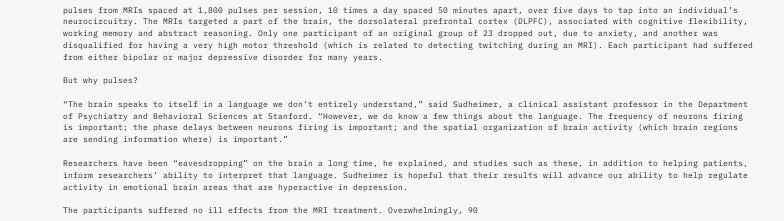pulses from MRIs spaced at 1,800 pulses per session, 10 times a day spaced 50 minutes apart, over five days to tap into an individual’s neurocircuitry. The MRIs targeted a part of the brain, the dorsolateral prefrontal cortex (DLPFC), associated with cognitive flexibility, working memory and abstract reasoning. Only one participant of an original group of 23 dropped out, due to anxiety, and another was disqualified for having a very high motor threshold (which is related to detecting twitching during an MRI). Each participant had suffered from either bipolar or major depressive disorder for many years.

But why pulses?

“The brain speaks to itself in a language we don’t entirely understand,” said Sudheimer, a clinical assistant professor in the Department of Psychiatry and Behavioral Sciences at Stanford. “However, we do know a few things about the language. The frequency of neurons firing is important; the phase delays between neurons firing is important; and the spatial organization of brain activity (which brain regions are sending information where) is important.”

Researchers have been “eavesdropping” on the brain a long time, he explained, and studies such as these, in addition to helping patients, inform researchers’ ability to interpret that language. Sudheimer is hopeful that their results will advance our ability to help regulate activity in emotional brain areas that are hyperactive in depression.

The participants suffered no ill effects from the MRI treatment. Overwhelmingly, 90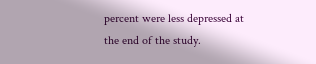percent were less depressed at the end of the study.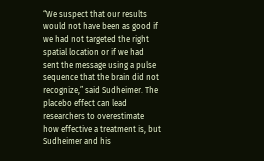“We suspect that our results would not have been as good if we had not targeted the right spatial location or if we had sent the message using a pulse sequence that the brain did not recognize,” said Sudheimer. The placebo effect can lead researchers to overestimate how effective a treatment is, but Sudheimer and his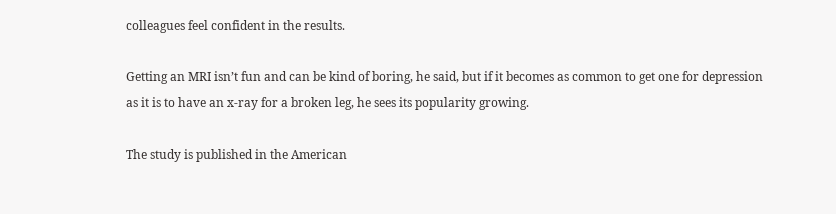colleagues feel confident in the results.

Getting an MRI isn’t fun and can be kind of boring, he said, but if it becomes as common to get one for depression as it is to have an x-ray for a broken leg, he sees its popularity growing.

The study is published in the American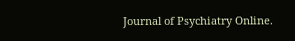Journal of Psychiatry Online.